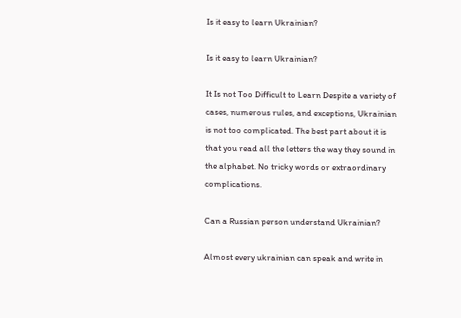Is it easy to learn Ukrainian?

Is it easy to learn Ukrainian?

It Is not Too Difficult to Learn Despite a variety of cases, numerous rules, and exceptions, Ukrainian is not too complicated. The best part about it is that you read all the letters the way they sound in the alphabet. No tricky words or extraordinary complications.

Can a Russian person understand Ukrainian?

Almost every ukrainian can speak and write in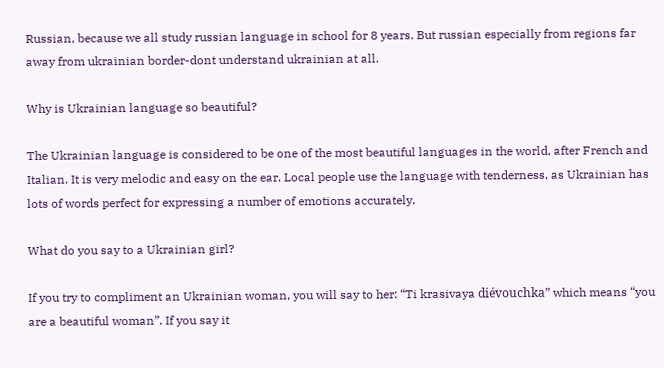Russian, because we all study russian language in school for 8 years. But russian especially from regions far away from ukrainian border-dont understand ukrainian at all.

Why is Ukrainian language so beautiful?

The Ukrainian language is considered to be one of the most beautiful languages in the world, after French and Italian. It is very melodic and easy on the ear. Local people use the language with tenderness, as Ukrainian has lots of words perfect for expressing a number of emotions accurately.

What do you say to a Ukrainian girl?

If you try to compliment an Ukrainian woman, you will say to her: “Ti krasivaya diévouchka” which means “you are a beautiful woman”. If you say it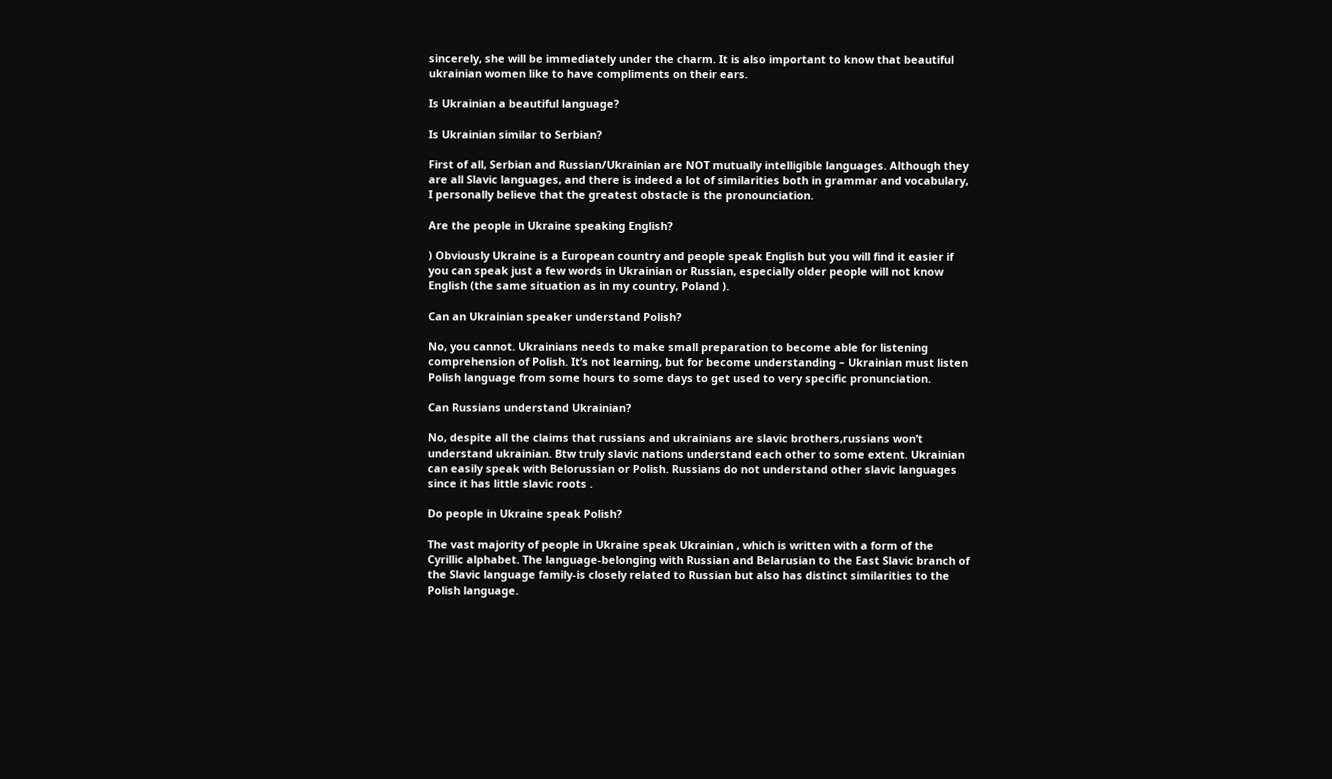sincerely, she will be immediately under the charm. It is also important to know that beautiful ukrainian women like to have compliments on their ears.

Is Ukrainian a beautiful language?

Is Ukrainian similar to Serbian?

First of all, Serbian and Russian/Ukrainian are NOT mutually intelligible languages. Although they are all Slavic languages, and there is indeed a lot of similarities both in grammar and vocabulary, I personally believe that the greatest obstacle is the pronounciation.

Are the people in Ukraine speaking English?

) Obviously Ukraine is a European country and people speak English but you will find it easier if you can speak just a few words in Ukrainian or Russian, especially older people will not know English (the same situation as in my country, Poland ).

Can an Ukrainian speaker understand Polish?

No, you cannot. Ukrainians needs to make small preparation to become able for listening comprehension of Polish. It’s not learning, but for become understanding – Ukrainian must listen Polish language from some hours to some days to get used to very specific pronunciation.

Can Russians understand Ukrainian?

No, despite all the claims that russians and ukrainians are slavic brothers,russians won’t understand ukrainian. Btw truly slavic nations understand each other to some extent. Ukrainian can easily speak with Belorussian or Polish. Russians do not understand other slavic languages since it has little slavic roots .

Do people in Ukraine speak Polish?

The vast majority of people in Ukraine speak Ukrainian , which is written with a form of the Cyrillic alphabet. The language-belonging with Russian and Belarusian to the East Slavic branch of the Slavic language family-is closely related to Russian but also has distinct similarities to the Polish language.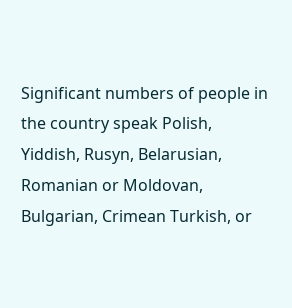Significant numbers of people in the country speak Polish, Yiddish, Rusyn, Belarusian, Romanian or Moldovan, Bulgarian, Crimean Turkish, or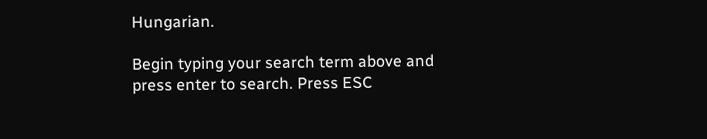Hungarian.

Begin typing your search term above and press enter to search. Press ESC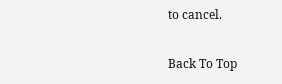to cancel.

Back To Top